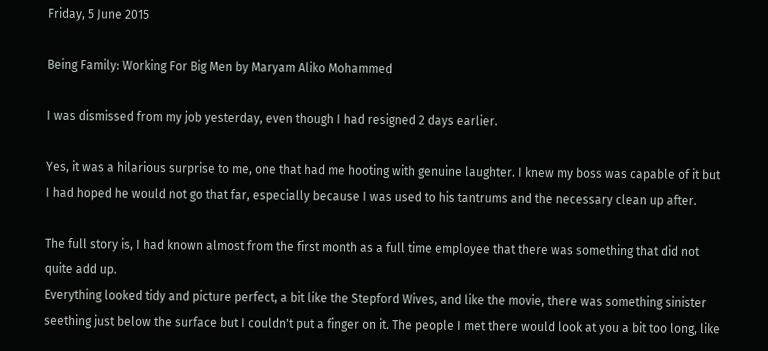Friday, 5 June 2015

Being Family: Working For Big Men by Maryam Aliko Mohammed

I was dismissed from my job yesterday, even though I had resigned 2 days earlier.

Yes, it was a hilarious surprise to me, one that had me hooting with genuine laughter. I knew my boss was capable of it but I had hoped he would not go that far, especially because I was used to his tantrums and the necessary clean up after.

The full story is, I had known almost from the first month as a full time employee that there was something that did not quite add up.
Everything looked tidy and picture perfect, a bit like the Stepford Wives, and like the movie, there was something sinister seething just below the surface but I couldn't put a finger on it. The people I met there would look at you a bit too long, like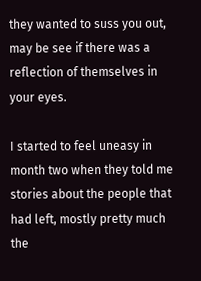they wanted to suss you out, may be see if there was a reflection of themselves in your eyes.

I started to feel uneasy in month two when they told me stories about the people that had left, mostly pretty much the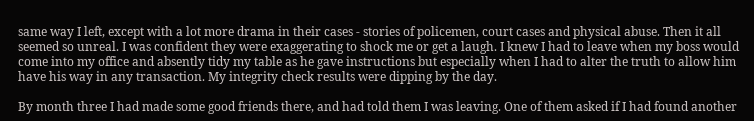same way I left, except with a lot more drama in their cases - stories of policemen, court cases and physical abuse. Then it all seemed so unreal. I was confident they were exaggerating to shock me or get a laugh. I knew I had to leave when my boss would come into my office and absently tidy my table as he gave instructions but especially when I had to alter the truth to allow him have his way in any transaction. My integrity check results were dipping by the day.

By month three I had made some good friends there, and had told them I was leaving. One of them asked if I had found another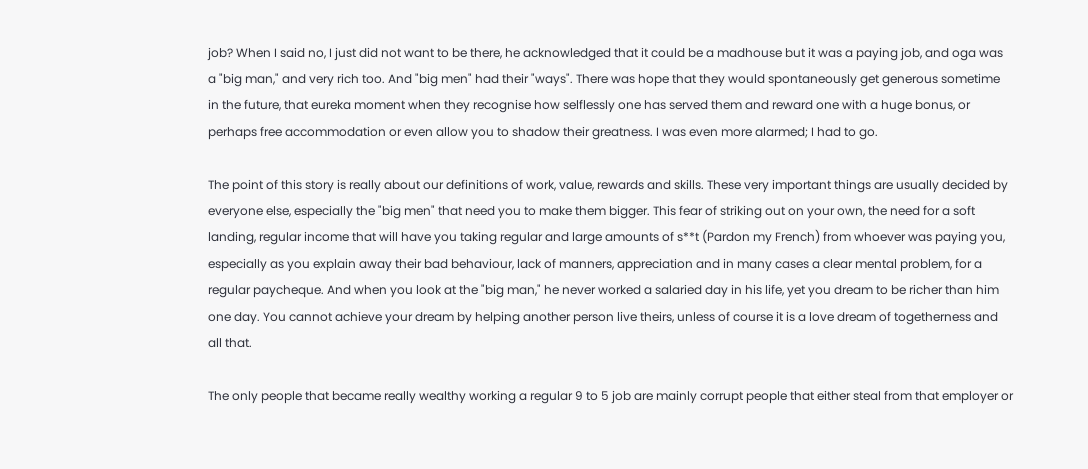job? When I said no, I just did not want to be there, he acknowledged that it could be a madhouse but it was a paying job, and oga was a "big man," and very rich too. And "big men" had their "ways". There was hope that they would spontaneously get generous sometime in the future, that eureka moment when they recognise how selflessly one has served them and reward one with a huge bonus, or perhaps free accommodation or even allow you to shadow their greatness. I was even more alarmed; I had to go.

The point of this story is really about our definitions of work, value, rewards and skills. These very important things are usually decided by everyone else, especially the "big men" that need you to make them bigger. This fear of striking out on your own, the need for a soft landing, regular income that will have you taking regular and large amounts of s**t (Pardon my French) from whoever was paying you, especially as you explain away their bad behaviour, lack of manners, appreciation and in many cases a clear mental problem, for a regular paycheque. And when you look at the "big man," he never worked a salaried day in his life, yet you dream to be richer than him one day. You cannot achieve your dream by helping another person live theirs, unless of course it is a love dream of togetherness and all that.

The only people that became really wealthy working a regular 9 to 5 job are mainly corrupt people that either steal from that employer or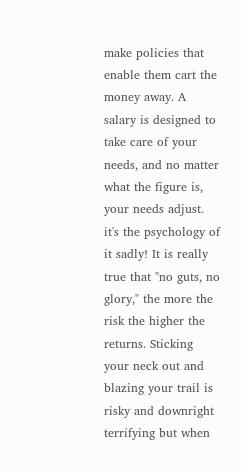make policies that enable them cart the money away. A salary is designed to take care of your needs, and no matter what the figure is, your needs adjust. it's the psychology of it sadly! It is really true that "no guts, no glory," the more the risk the higher the returns. Sticking your neck out and blazing your trail is risky and downright terrifying but when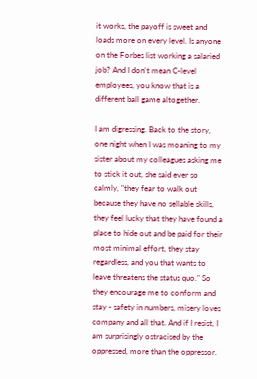it works, the payoff is sweet and loads more on every level. Is anyone on the Forbes list working a salaried job? And I don't mean C-level employees, you know that is a different ball game altogether.

I am digressing. Back to the story, one night when I was moaning to my sister about my colleagues asking me to stick it out, she said ever so calmly, "they fear to walk out because they have no sellable skills, they feel lucky that they have found a place to hide out and be paid for their most minimal effort, they stay regardless, and you that wants to leave threatens the status quo." So they encourage me to conform and stay - safety in numbers, misery loves company and all that. And if I resist, I am surprisingly ostracised by the oppressed, more than the oppressor.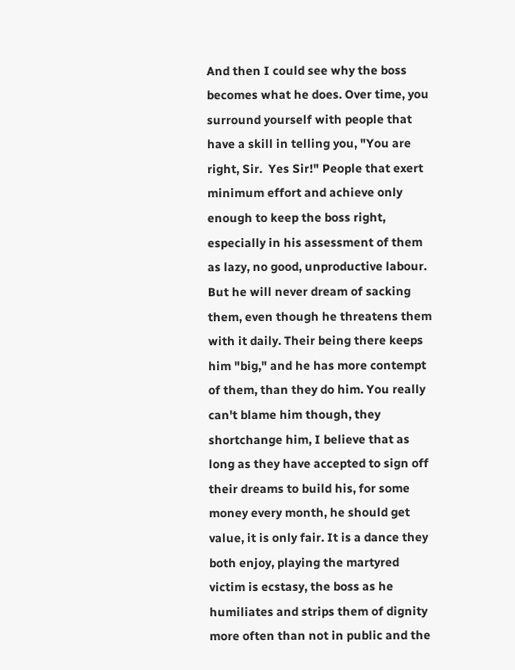And then I could see why the boss becomes what he does. Over time, you surround yourself with people that have a skill in telling you, "You are right, Sir.  Yes Sir!" People that exert minimum effort and achieve only enough to keep the boss right, especially in his assessment of them as lazy, no good, unproductive labour. But he will never dream of sacking them, even though he threatens them with it daily. Their being there keeps him "big," and he has more contempt of them, than they do him. You really can't blame him though, they shortchange him, I believe that as long as they have accepted to sign off their dreams to build his, for some money every month, he should get value, it is only fair. It is a dance they both enjoy, playing the martyred victim is ecstasy, the boss as he humiliates and strips them of dignity more often than not in public and the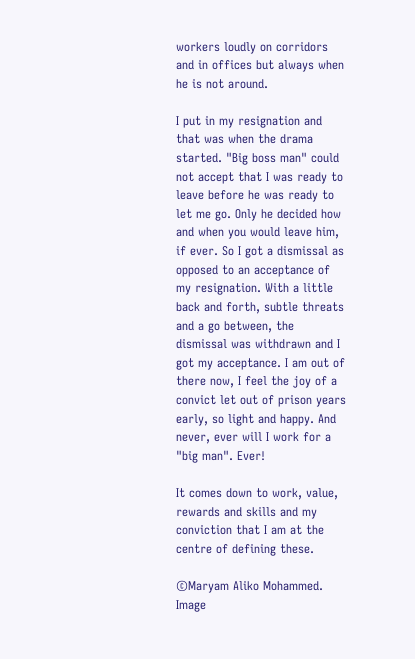workers loudly on corridors and in offices but always when he is not around.

I put in my resignation and that was when the drama started. "Big boss man" could not accept that I was ready to leave before he was ready to let me go. Only he decided how and when you would leave him, if ever. So I got a dismissal as opposed to an acceptance of my resignation. With a little back and forth, subtle threats and a go between, the dismissal was withdrawn and I got my acceptance. I am out of there now, I feel the joy of a convict let out of prison years early, so light and happy. And never, ever will I work for a "big man". Ever!

It comes down to work, value, rewards and skills and my conviction that I am at the centre of defining these.

©Maryam Aliko Mohammed.
Image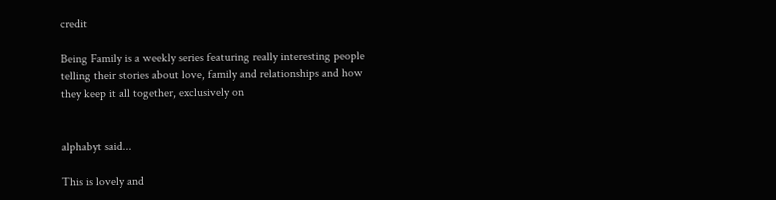credit

Being Family is a weekly series featuring really interesting people telling their stories about love, family and relationships and how they keep it all together, exclusively on


alphabyt said...

This is lovely and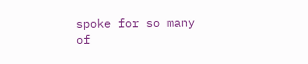spoke for so many of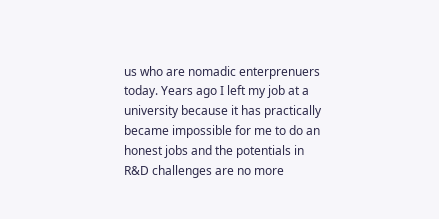us who are nomadic enterprenuers today. Years ago I left my job at a university because it has practically became impossible for me to do an honest jobs and the potentials in R&D challenges are no more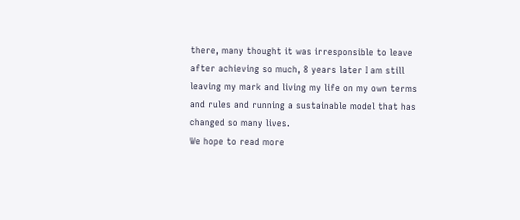there, many thought it was irresponsible to leave after achieving so much, 8 years later I am still leaving my mark and living my life on my own terms and rules and running a sustainable model that has changed so many lives.
We hope to read more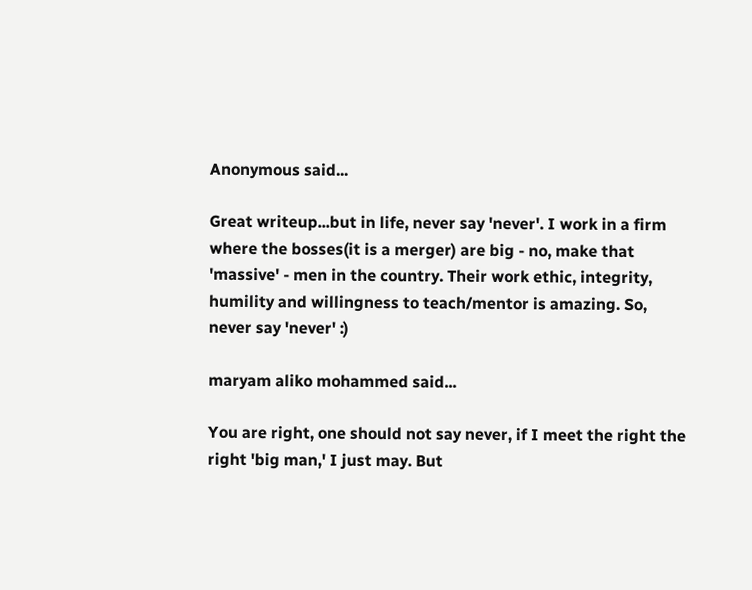Anonymous said...

Great writeup...but in life, never say 'never'. I work in a firm where the bosses(it is a merger) are big - no, make that 'massive' - men in the country. Their work ethic, integrity, humility and willingness to teach/mentor is amazing. So, never say 'never' :)

maryam aliko mohammed said...

You are right, one should not say never, if I meet the right the right 'big man,' I just may. But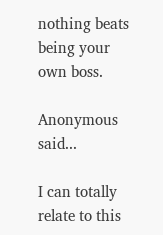nothing beats being your own boss.

Anonymous said...

I can totally relate to this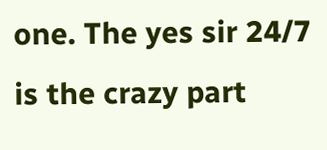one. The yes sir 24/7 is the crazy part